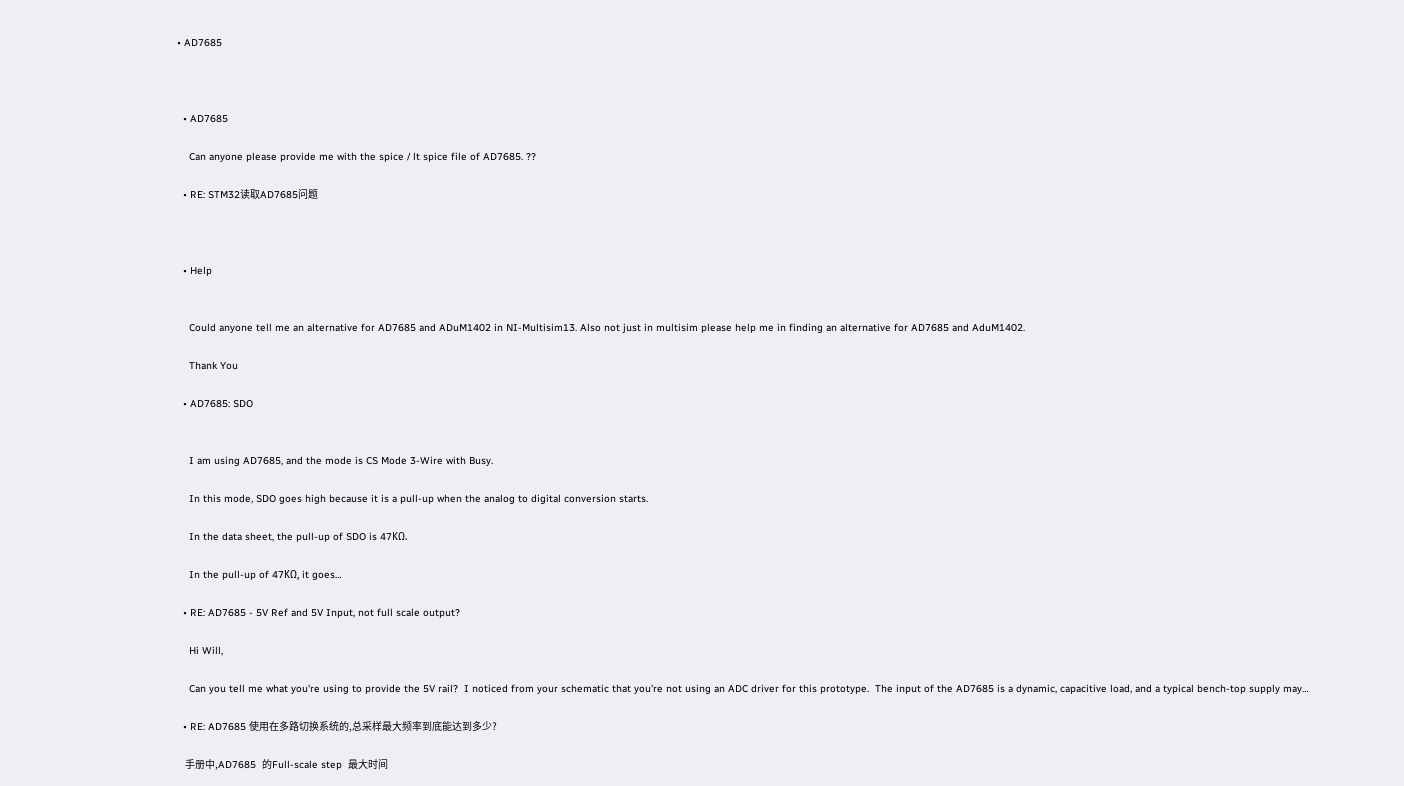• AD7685



  • AD7685

    Can anyone please provide me with the spice / lt spice file of AD7685. ??

  • RE: STM32读取AD7685问题



  • Help


    Could anyone tell me an alternative for AD7685 and ADuM1402 in NI-Multisim13. Also not just in multisim please help me in finding an alternative for AD7685 and AduM1402.

    Thank You

  • AD7685: SDO


    I am using AD7685, and the mode is CS Mode 3-Wire with Busy.

    In this mode, SDO goes high because it is a pull-up when the analog to digital conversion starts.

    In the data sheet, the pull-up of SDO is 47KΩ.

    In the pull-up of 47KΩ, it goes…

  • RE: AD7685 - 5V Ref and 5V Input, not full scale output?

    Hi Will,

    Can you tell me what you're using to provide the 5V rail?  I noticed from your schematic that you're not using an ADC driver for this prototype.  The input of the AD7685 is a dynamic, capacitive load, and a typical bench-top supply may…

  • RE: AD7685 使用在多路切换系统的,总采样最大频率到底能达到多少?

    手册中,AD7685  的Full-scale step  最大时间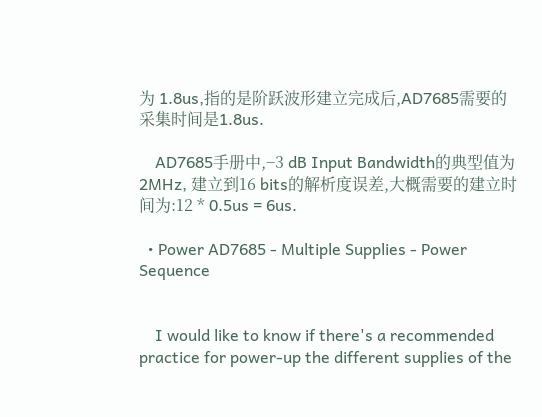为 1.8us,指的是阶跃波形建立完成后,AD7685需要的采集时间是1.8us.

    AD7685手册中,−3 dB Input Bandwidth的典型值为2MHz, 建立到16 bits的解析度误差,大概需要的建立时间为:12 * 0.5us = 6us.

  • Power AD7685 - Multiple Supplies - Power Sequence


    I would like to know if there's a recommended practice for power-up the different supplies of the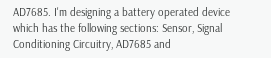AD7685. I'm designing a battery operated device which has the following sections: Sensor, Signal Conditioning Circuitry, AD7685 and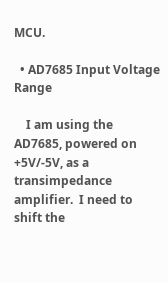MCU.

  • AD7685 Input Voltage Range

    I am using the AD7685, powered on +5V/-5V, as a transimpedance amplifier.  I need to shift the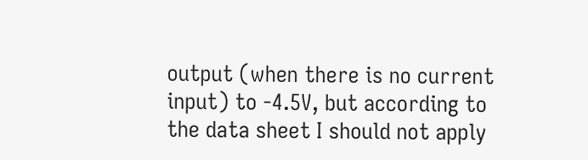output (when there is no current input) to -4.5V, but according to the data sheet I should not apply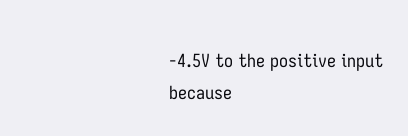-4.5V to the positive input because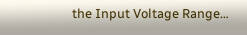the Input Voltage Range…